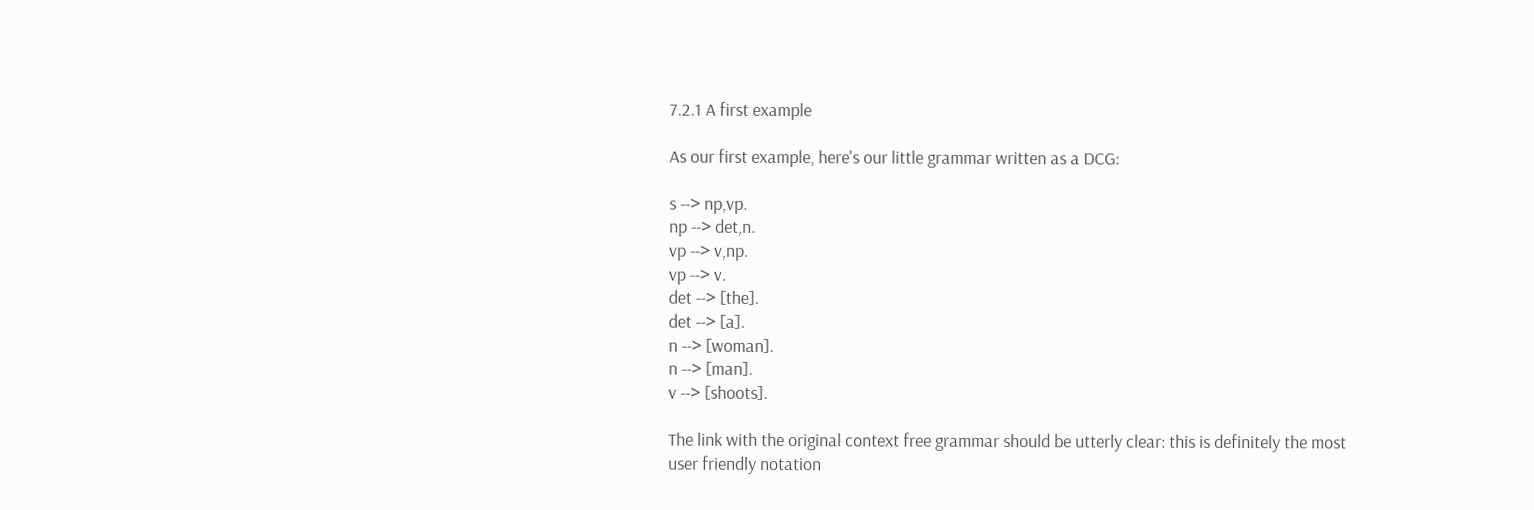7.2.1 A first example

As our first example, here's our little grammar written as a DCG:

s --> np,vp.
np --> det,n.
vp --> v,np.
vp --> v.
det --> [the].
det --> [a].
n --> [woman].
n --> [man].
v --> [shoots].

The link with the original context free grammar should be utterly clear: this is definitely the most user friendly notation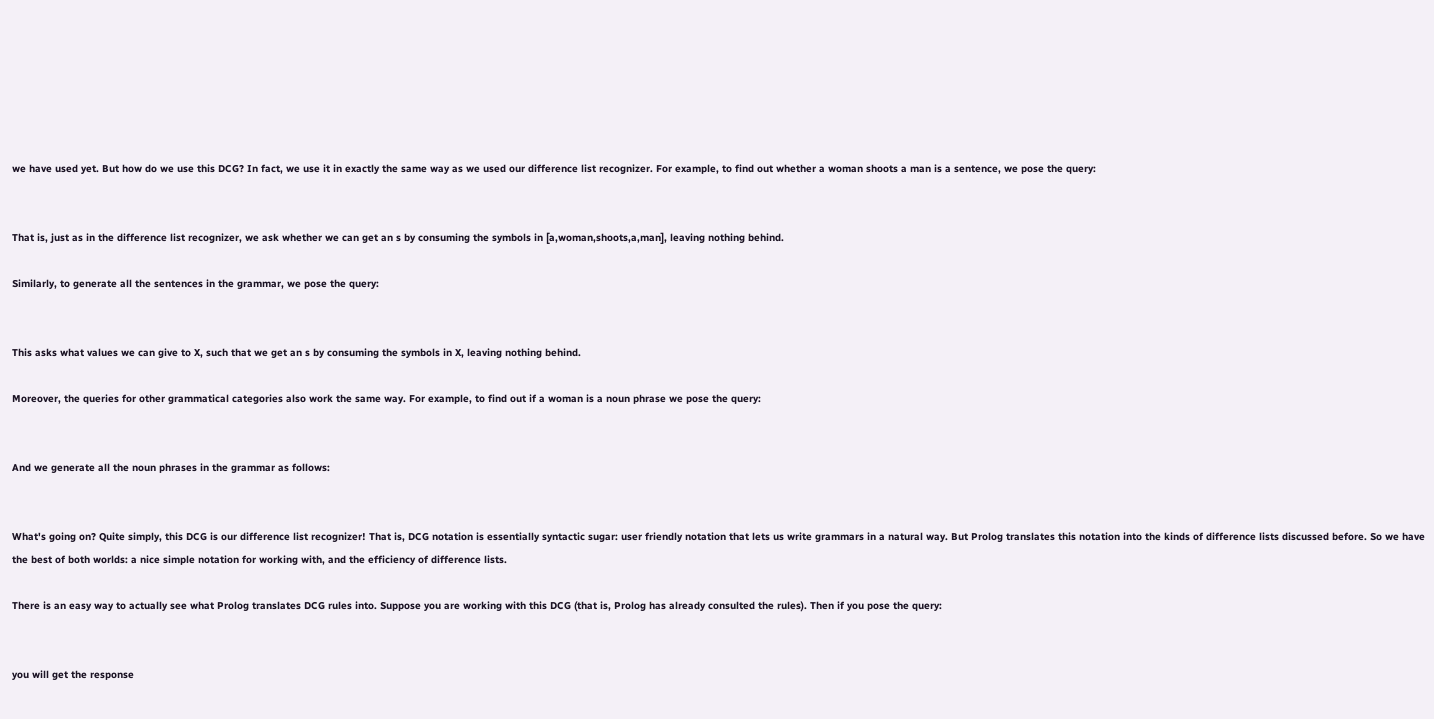we have used yet. But how do we use this DCG? In fact, we use it in exactly the same way as we used our difference list recognizer. For example, to find out whether a woman shoots a man is a sentence, we pose the query:


That is, just as in the difference list recognizer, we ask whether we can get an s by consuming the symbols in [a,woman,shoots,a,man], leaving nothing behind.

Similarly, to generate all the sentences in the grammar, we pose the query:


This asks what values we can give to X, such that we get an s by consuming the symbols in X, leaving nothing behind.

Moreover, the queries for other grammatical categories also work the same way. For example, to find out if a woman is a noun phrase we pose the query:


And we generate all the noun phrases in the grammar as follows:


What's going on? Quite simply, this DCG is our difference list recognizer! That is, DCG notation is essentially syntactic sugar: user friendly notation that lets us write grammars in a natural way. But Prolog translates this notation into the kinds of difference lists discussed before. So we have the best of both worlds: a nice simple notation for working with, and the efficiency of difference lists.

There is an easy way to actually see what Prolog translates DCG rules into. Suppose you are working with this DCG (that is, Prolog has already consulted the rules). Then if you pose the query:


you will get the response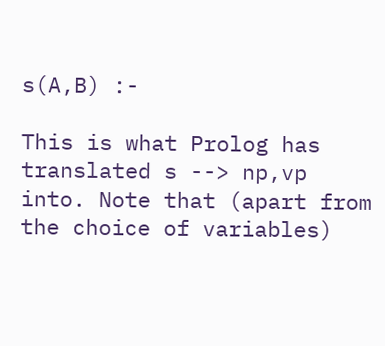s(A,B) :-

This is what Prolog has translated s --> np,vp into. Note that (apart from the choice of variables)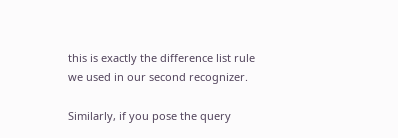this is exactly the difference list rule we used in our second recognizer.

Similarly, if you pose the query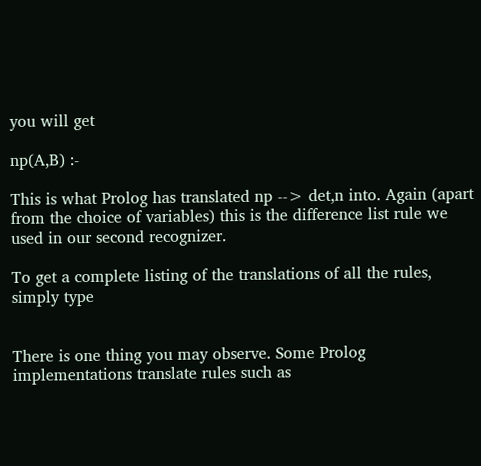you will get

np(A,B) :-

This is what Prolog has translated np --> det,n into. Again (apart from the choice of variables) this is the difference list rule we used in our second recognizer.

To get a complete listing of the translations of all the rules, simply type


There is one thing you may observe. Some Prolog implementations translate rules such as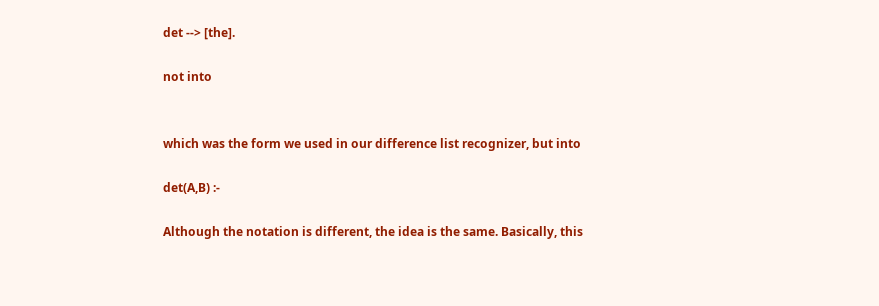det --> [the].

not into


which was the form we used in our difference list recognizer, but into

det(A,B) :-

Although the notation is different, the idea is the same. Basically, this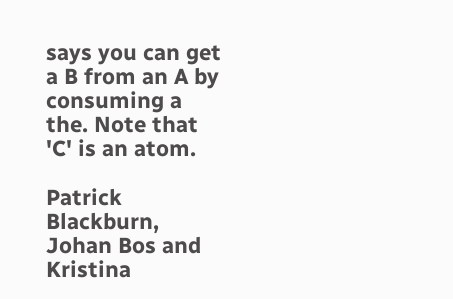says you can get a B from an A by consuming a the. Note that 'C' is an atom.

Patrick Blackburn, Johan Bos and Kristina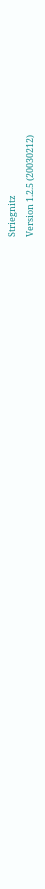Striegnitz
Version 1.2.5 (20030212)